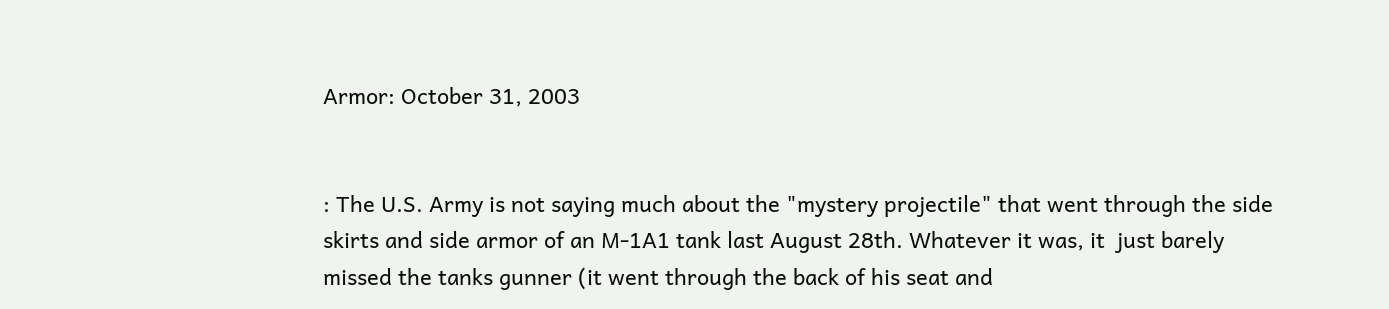Armor: October 31, 2003


: The U.S. Army is not saying much about the "mystery projectile" that went through the side skirts and side armor of an M-1A1 tank last August 28th. Whatever it was, it  just barely missed the tanks gunner (it went through the back of his seat and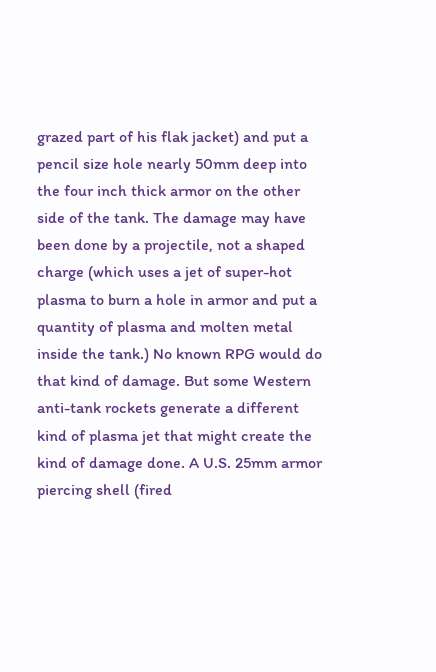grazed part of his flak jacket) and put a pencil size hole nearly 50mm deep into the four inch thick armor on the other side of the tank. The damage may have been done by a projectile, not a shaped charge (which uses a jet of super-hot plasma to burn a hole in armor and put a quantity of plasma and molten metal inside the tank.) No known RPG would do that kind of damage. But some Western anti-tank rockets generate a different kind of plasma jet that might create the kind of damage done. A U.S. 25mm armor piercing shell (fired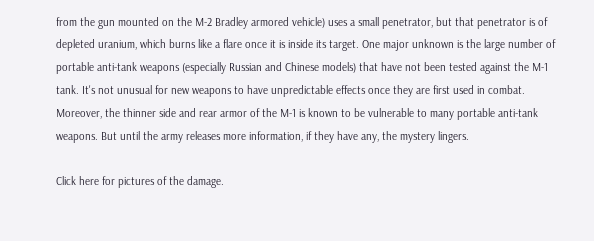from the gun mounted on the M-2 Bradley armored vehicle) uses a small penetrator, but that penetrator is of depleted uranium, which burns like a flare once it is inside its target. One major unknown is the large number of portable anti-tank weapons (especially Russian and Chinese models) that have not been tested against the M-1 tank. It's not unusual for new weapons to have unpredictable effects once they are first used in combat. Moreover, the thinner side and rear armor of the M-1 is known to be vulnerable to many portable anti-tank weapons. But until the army releases more information, if they have any, the mystery lingers.

Click here for pictures of the damage.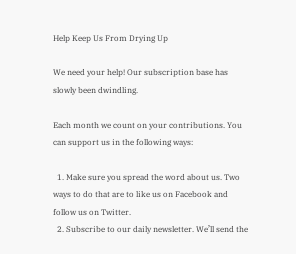Help Keep Us From Drying Up

We need your help! Our subscription base has slowly been dwindling.

Each month we count on your contributions. You can support us in the following ways:

  1. Make sure you spread the word about us. Two ways to do that are to like us on Facebook and follow us on Twitter.
  2. Subscribe to our daily newsletter. We’ll send the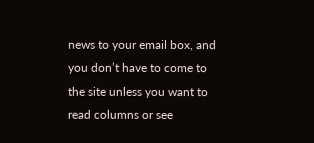news to your email box, and you don’t have to come to the site unless you want to read columns or see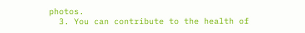photos.
  3. You can contribute to the health of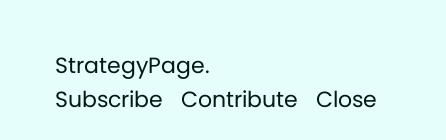StrategyPage.
Subscribe   Contribute   Close